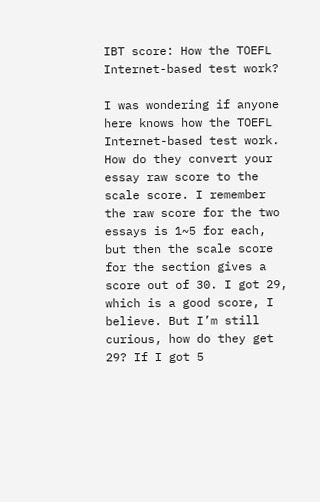IBT score: How the TOEFL Internet-based test work?

I was wondering if anyone here knows how the TOEFL Internet-based test work. How do they convert your essay raw score to the scale score. I remember the raw score for the two essays is 1~5 for each, but then the scale score for the section gives a score out of 30. I got 29, which is a good score, I believe. But I’m still curious, how do they get 29? If I got 5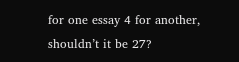for one essay 4 for another, shouldn’t it be 27?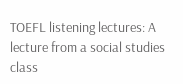TOEFL listening lectures: A lecture from a social studies class